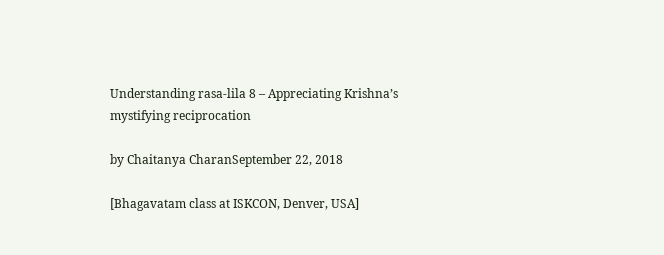Understanding rasa-lila 8 – Appreciating Krishna’s mystifying reciprocation

by Chaitanya CharanSeptember 22, 2018

[Bhagavatam class at ISKCON, Denver, USA]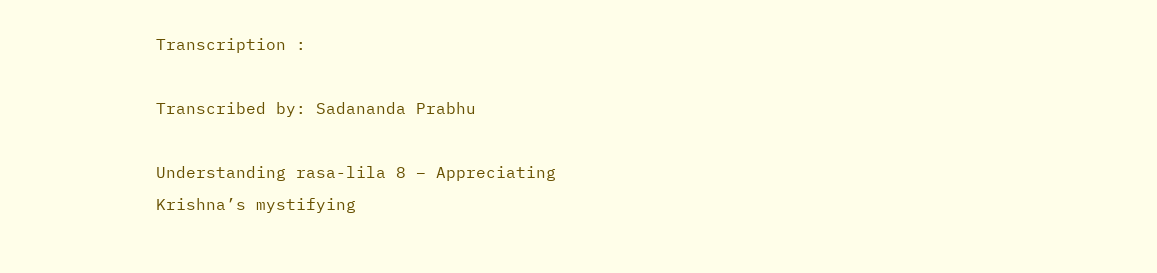Transcription :

Transcribed by: Sadananda Prabhu

Understanding rasa-lila 8 – Appreciating Krishna’s mystifying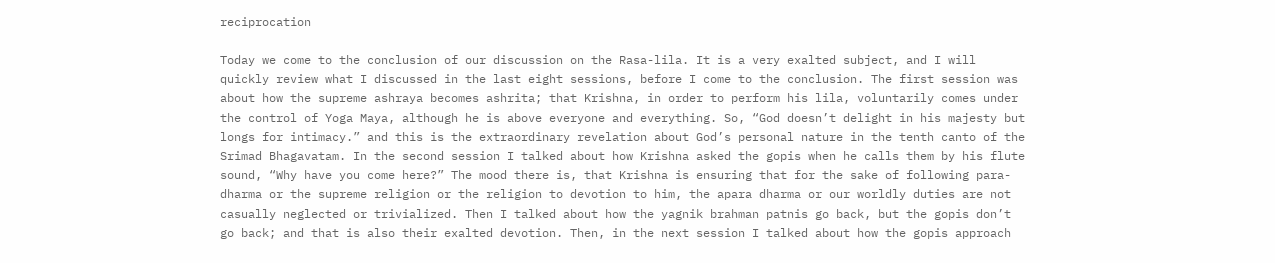reciprocation

Today we come to the conclusion of our discussion on the Rasa-lila. It is a very exalted subject, and I will quickly review what I discussed in the last eight sessions, before I come to the conclusion. The first session was about how the supreme ashraya becomes ashrita; that Krishna, in order to perform his lila, voluntarily comes under the control of Yoga Maya, although he is above everyone and everything. So, “God doesn’t delight in his majesty but longs for intimacy.” and this is the extraordinary revelation about God’s personal nature in the tenth canto of the Srimad Bhagavatam. In the second session I talked about how Krishna asked the gopis when he calls them by his flute sound, “Why have you come here?” The mood there is, that Krishna is ensuring that for the sake of following para-dharma or the supreme religion or the religion to devotion to him, the apara dharma or our worldly duties are not casually neglected or trivialized. Then I talked about how the yagnik brahman patnis go back, but the gopis don’t go back; and that is also their exalted devotion. Then, in the next session I talked about how the gopis approach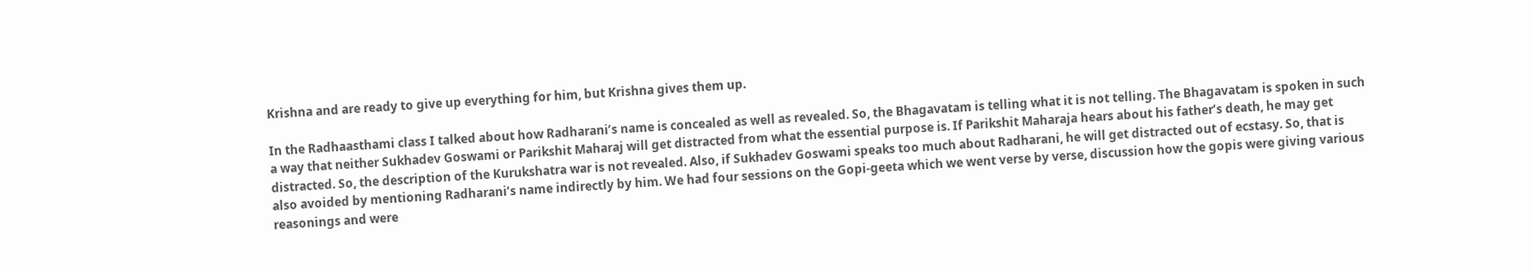Krishna and are ready to give up everything for him, but Krishna gives them up.

In the Radhaasthami class I talked about how Radharani’s name is concealed as well as revealed. So, the Bhagavatam is telling what it is not telling. The Bhagavatam is spoken in such a way that neither Sukhadev Goswami or Parikshit Maharaj will get distracted from what the essential purpose is. If Parikshit Maharaja hears about his father’s death, he may get distracted. So, the description of the Kurukshatra war is not revealed. Also, if Sukhadev Goswami speaks too much about Radharani, he will get distracted out of ecstasy. So, that is also avoided by mentioning Radharani’s name indirectly by him. We had four sessions on the Gopi-geeta which we went verse by verse, discussion how the gopis were giving various reasonings and were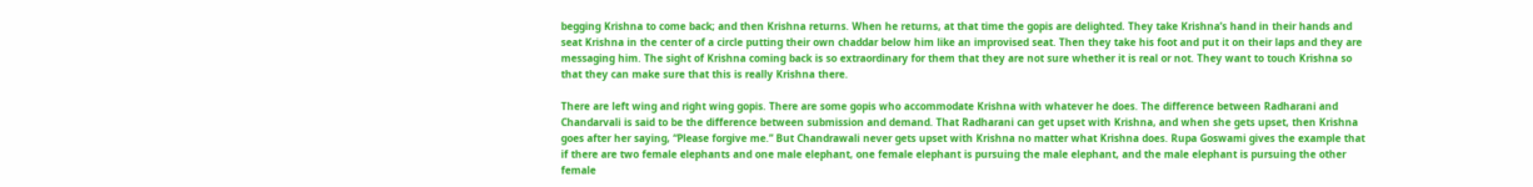begging Krishna to come back; and then Krishna returns. When he returns, at that time the gopis are delighted. They take Krishna’s hand in their hands and seat Krishna in the center of a circle putting their own chaddar below him like an improvised seat. Then they take his foot and put it on their laps and they are messaging him. The sight of Krishna coming back is so extraordinary for them that they are not sure whether it is real or not. They want to touch Krishna so that they can make sure that this is really Krishna there.

There are left wing and right wing gopis. There are some gopis who accommodate Krishna with whatever he does. The difference between Radharani and Chandarvali is said to be the difference between submission and demand. That Radharani can get upset with Krishna, and when she gets upset, then Krishna goes after her saying, “Please forgive me.” But Chandrawali never gets upset with Krishna no matter what Krishna does. Rupa Goswami gives the example that if there are two female elephants and one male elephant, one female elephant is pursuing the male elephant, and the male elephant is pursuing the other female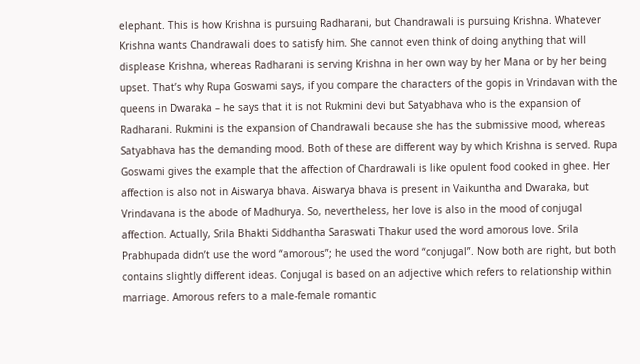elephant. This is how Krishna is pursuing Radharani, but Chandrawali is pursuing Krishna. Whatever Krishna wants Chandrawali does to satisfy him. She cannot even think of doing anything that will displease Krishna, whereas Radharani is serving Krishna in her own way by her Mana or by her being upset. That’s why Rupa Goswami says, if you compare the characters of the gopis in Vrindavan with the queens in Dwaraka – he says that it is not Rukmini devi but Satyabhava who is the expansion of Radharani. Rukmini is the expansion of Chandrawali because she has the submissive mood, whereas Satyabhava has the demanding mood. Both of these are different way by which Krishna is served. Rupa Goswami gives the example that the affection of Chardrawali is like opulent food cooked in ghee. Her affection is also not in Aiswarya bhava. Aiswarya bhava is present in Vaikuntha and Dwaraka, but Vrindavana is the abode of Madhurya. So, nevertheless, her love is also in the mood of conjugal affection. Actually, Srila Bhakti Siddhantha Saraswati Thakur used the word amorous love. Srila Prabhupada didn’t use the word “amorous”; he used the word “conjugal”. Now both are right, but both contains slightly different ideas. Conjugal is based on an adjective which refers to relationship within marriage. Amorous refers to a male-female romantic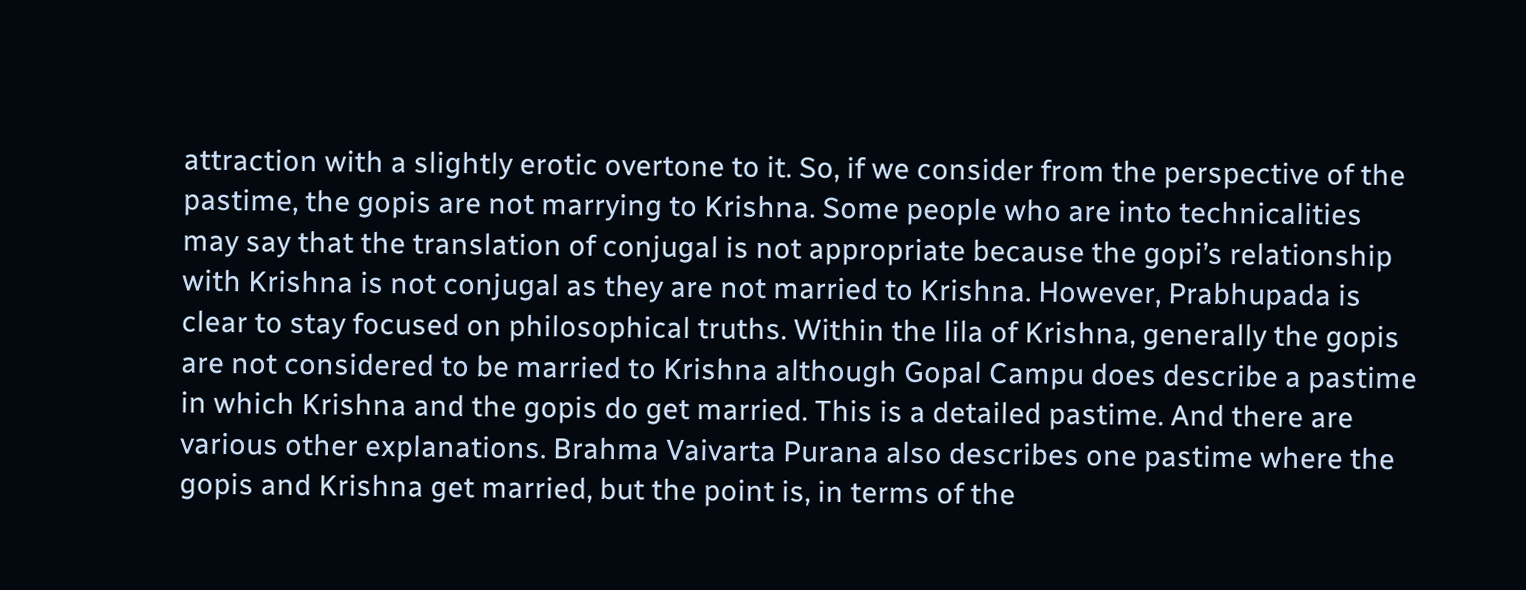attraction with a slightly erotic overtone to it. So, if we consider from the perspective of the pastime, the gopis are not marrying to Krishna. Some people who are into technicalities may say that the translation of conjugal is not appropriate because the gopi’s relationship with Krishna is not conjugal as they are not married to Krishna. However, Prabhupada is clear to stay focused on philosophical truths. Within the lila of Krishna, generally the gopis are not considered to be married to Krishna although Gopal Campu does describe a pastime in which Krishna and the gopis do get married. This is a detailed pastime. And there are various other explanations. Brahma Vaivarta Purana also describes one pastime where the gopis and Krishna get married, but the point is, in terms of the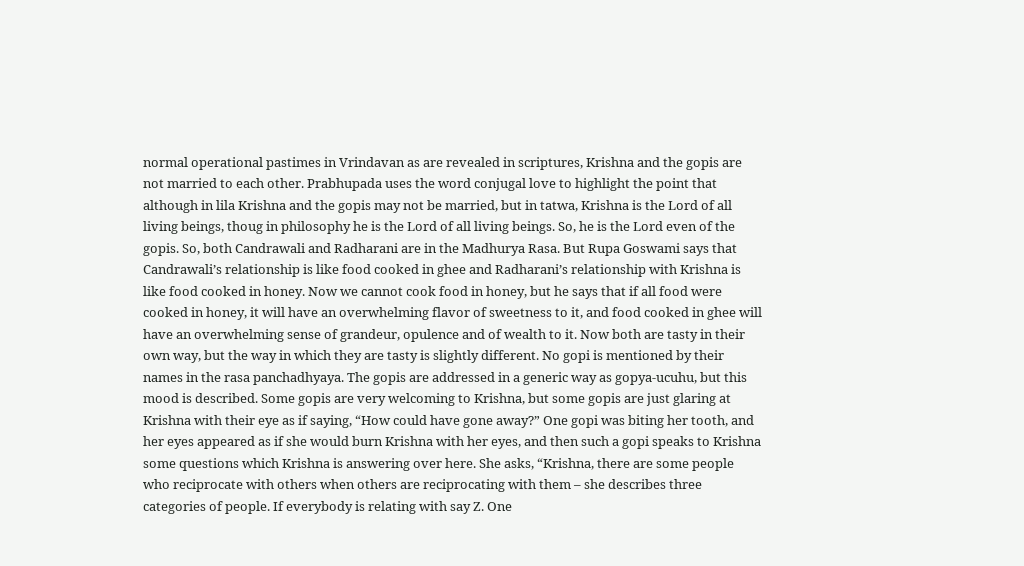normal operational pastimes in Vrindavan as are revealed in scriptures, Krishna and the gopis are not married to each other. Prabhupada uses the word conjugal love to highlight the point that although in lila Krishna and the gopis may not be married, but in tatwa, Krishna is the Lord of all living beings, thoug in philosophy he is the Lord of all living beings. So, he is the Lord even of the gopis. So, both Candrawali and Radharani are in the Madhurya Rasa. But Rupa Goswami says that Candrawali’s relationship is like food cooked in ghee and Radharani’s relationship with Krishna is like food cooked in honey. Now we cannot cook food in honey, but he says that if all food were cooked in honey, it will have an overwhelming flavor of sweetness to it, and food cooked in ghee will have an overwhelming sense of grandeur, opulence and of wealth to it. Now both are tasty in their own way, but the way in which they are tasty is slightly different. No gopi is mentioned by their names in the rasa panchadhyaya. The gopis are addressed in a generic way as gopya-ucuhu, but this mood is described. Some gopis are very welcoming to Krishna, but some gopis are just glaring at Krishna with their eye as if saying, “How could have gone away?” One gopi was biting her tooth, and her eyes appeared as if she would burn Krishna with her eyes, and then such a gopi speaks to Krishna some questions which Krishna is answering over here. She asks, “Krishna, there are some people who reciprocate with others when others are reciprocating with them – she describes three categories of people. If everybody is relating with say Z. One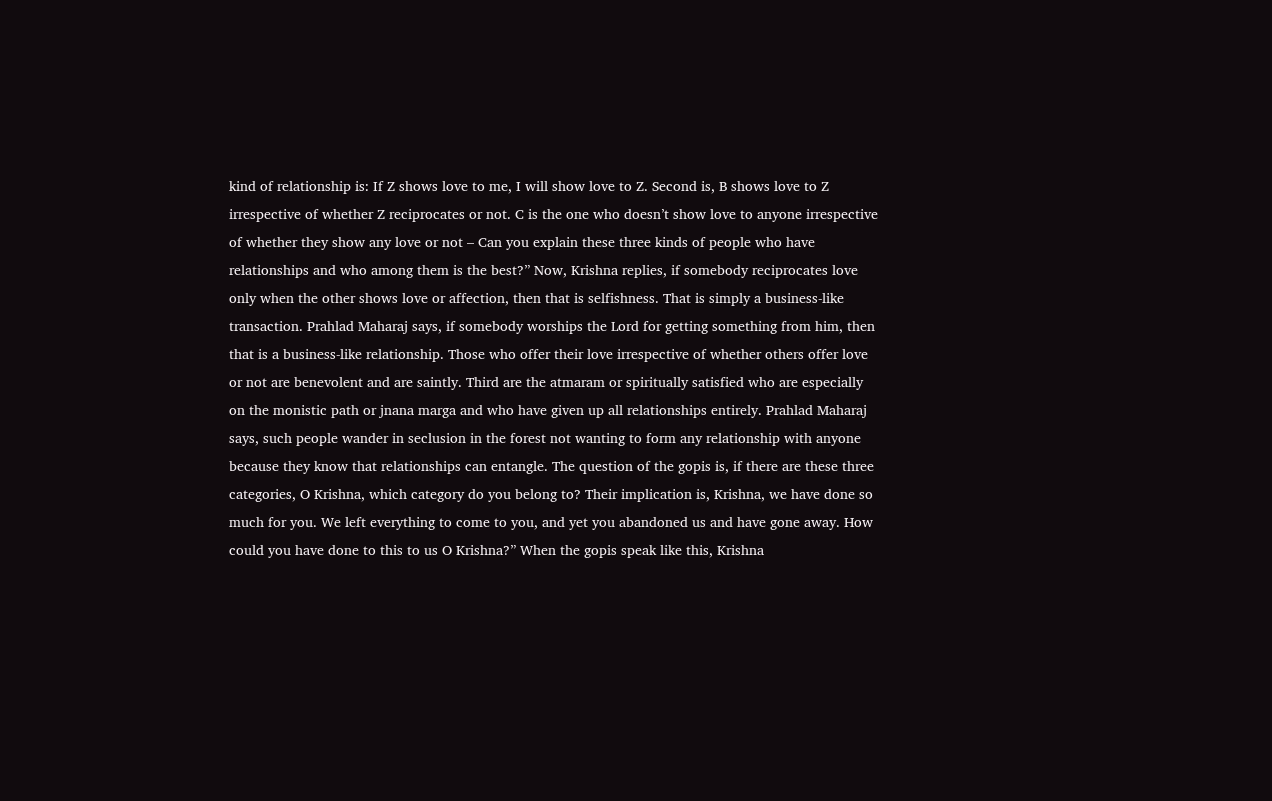kind of relationship is: If Z shows love to me, I will show love to Z. Second is, B shows love to Z irrespective of whether Z reciprocates or not. C is the one who doesn’t show love to anyone irrespective of whether they show any love or not – Can you explain these three kinds of people who have relationships and who among them is the best?” Now, Krishna replies, if somebody reciprocates love only when the other shows love or affection, then that is selfishness. That is simply a business-like transaction. Prahlad Maharaj says, if somebody worships the Lord for getting something from him, then that is a business-like relationship. Those who offer their love irrespective of whether others offer love or not are benevolent and are saintly. Third are the atmaram or spiritually satisfied who are especially on the monistic path or jnana marga and who have given up all relationships entirely. Prahlad Maharaj says, such people wander in seclusion in the forest not wanting to form any relationship with anyone because they know that relationships can entangle. The question of the gopis is, if there are these three categories, O Krishna, which category do you belong to? Their implication is, Krishna, we have done so much for you. We left everything to come to you, and yet you abandoned us and have gone away. How could you have done to this to us O Krishna?” When the gopis speak like this, Krishna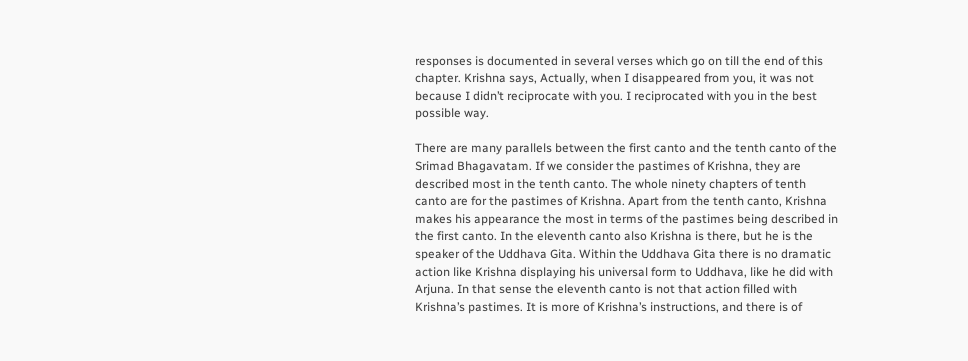responses is documented in several verses which go on till the end of this chapter. Krishna says, Actually, when I disappeared from you, it was not because I didn’t reciprocate with you. I reciprocated with you in the best possible way.

There are many parallels between the first canto and the tenth canto of the Srimad Bhagavatam. If we consider the pastimes of Krishna, they are described most in the tenth canto. The whole ninety chapters of tenth canto are for the pastimes of Krishna. Apart from the tenth canto, Krishna makes his appearance the most in terms of the pastimes being described in the first canto. In the eleventh canto also Krishna is there, but he is the speaker of the Uddhava Gita. Within the Uddhava Gita there is no dramatic action like Krishna displaying his universal form to Uddhava, like he did with Arjuna. In that sense the eleventh canto is not that action filled with Krishna’s pastimes. It is more of Krishna’s instructions, and there is of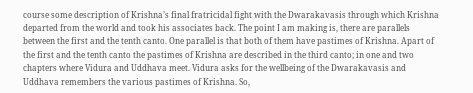course some description of Krishna’s final fratricidal fight with the Dwarakavasis through which Krishna departed from the world and took his associates back. The point I am making is, there are parallels between the first and the tenth canto. One parallel is that both of them have pastimes of Krishna. Apart of the first and the tenth canto the pastimes of Krishna are described in the third canto; in one and two chapters where Vidura and Uddhava meet. Vidura asks for the wellbeing of the Dwarakavasis and Uddhava remembers the various pastimes of Krishna. So,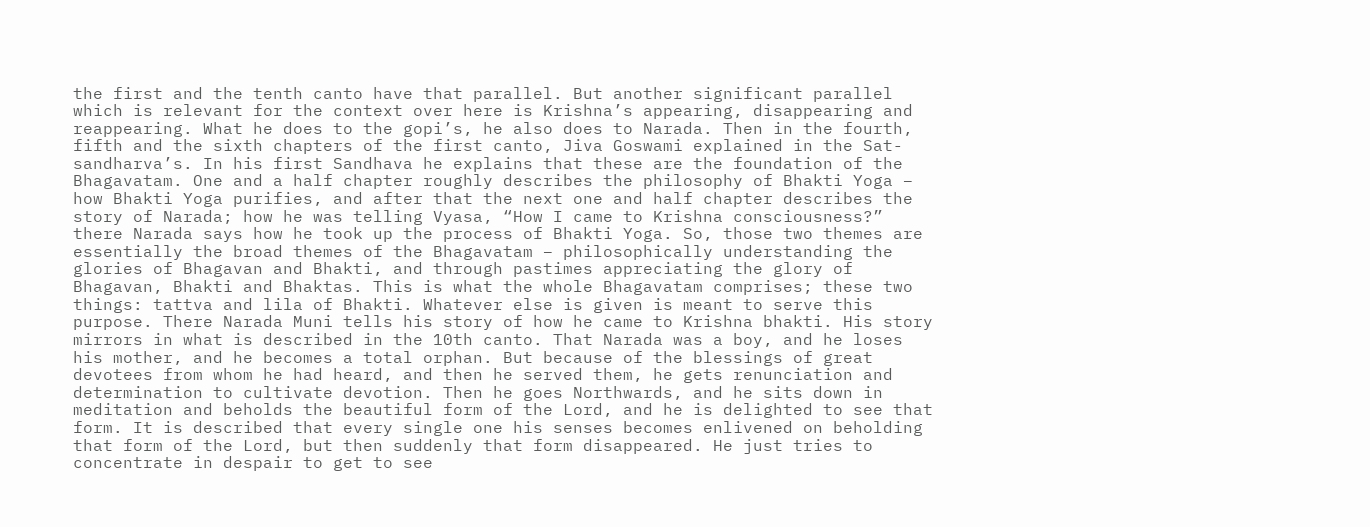the first and the tenth canto have that parallel. But another significant parallel which is relevant for the context over here is Krishna’s appearing, disappearing and reappearing. What he does to the gopi’s, he also does to Narada. Then in the fourth, fifth and the sixth chapters of the first canto, Jiva Goswami explained in the Sat-sandharva’s. In his first Sandhava he explains that these are the foundation of the Bhagavatam. One and a half chapter roughly describes the philosophy of Bhakti Yoga – how Bhakti Yoga purifies, and after that the next one and half chapter describes the story of Narada; how he was telling Vyasa, “How I came to Krishna consciousness?” there Narada says how he took up the process of Bhakti Yoga. So, those two themes are essentially the broad themes of the Bhagavatam – philosophically understanding the glories of Bhagavan and Bhakti, and through pastimes appreciating the glory of Bhagavan, Bhakti and Bhaktas. This is what the whole Bhagavatam comprises; these two things: tattva and lila of Bhakti. Whatever else is given is meant to serve this purpose. There Narada Muni tells his story of how he came to Krishna bhakti. His story mirrors in what is described in the 10th canto. That Narada was a boy, and he loses his mother, and he becomes a total orphan. But because of the blessings of great devotees from whom he had heard, and then he served them, he gets renunciation and determination to cultivate devotion. Then he goes Northwards, and he sits down in meditation and beholds the beautiful form of the Lord, and he is delighted to see that form. It is described that every single one his senses becomes enlivened on beholding that form of the Lord, but then suddenly that form disappeared. He just tries to concentrate in despair to get to see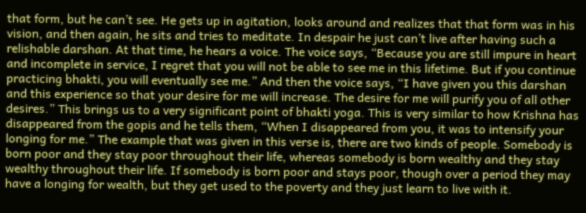that form, but he can’t see. He gets up in agitation, looks around and realizes that that form was in his vision, and then again, he sits and tries to meditate. In despair he just can’t live after having such a relishable darshan. At that time, he hears a voice. The voice says, “Because you are still impure in heart and incomplete in service, I regret that you will not be able to see me in this lifetime. But if you continue practicing bhakti, you will eventually see me.” And then the voice says, “I have given you this darshan and this experience so that your desire for me will increase. The desire for me will purify you of all other desires.” This brings us to a very significant point of bhakti yoga. This is very similar to how Krishna has disappeared from the gopis and he tells them, “When I disappeared from you, it was to intensify your longing for me.” The example that was given in this verse is, there are two kinds of people. Somebody is born poor and they stay poor throughout their life, whereas somebody is born wealthy and they stay wealthy throughout their life. If somebody is born poor and stays poor, though over a period they may have a longing for wealth, but they get used to the poverty and they just learn to live with it.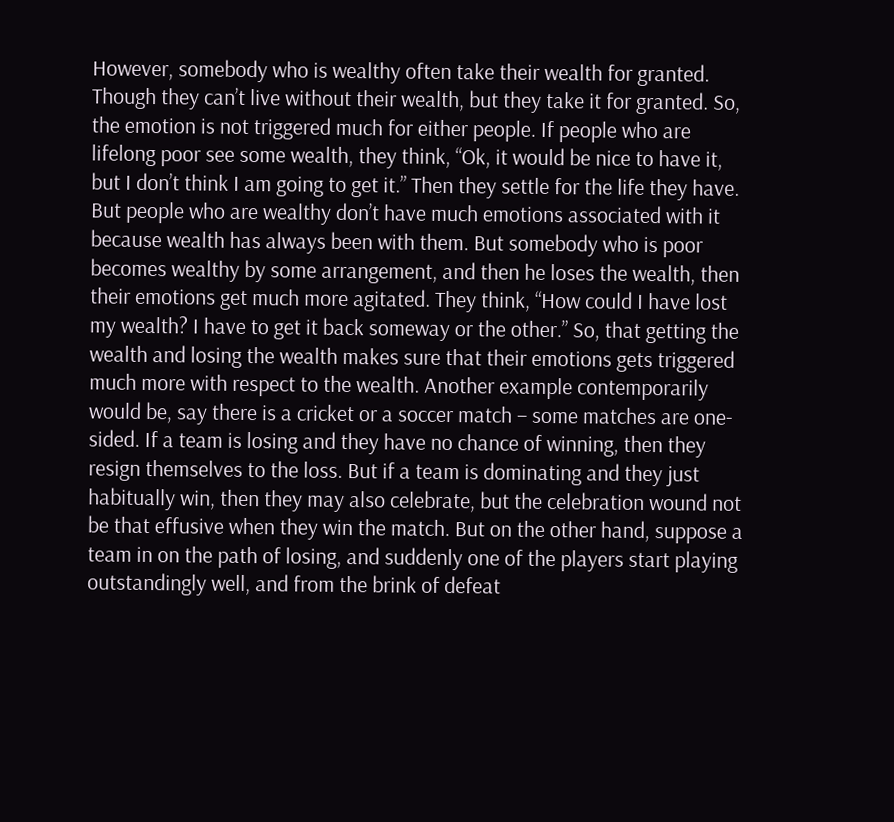However, somebody who is wealthy often take their wealth for granted. Though they can’t live without their wealth, but they take it for granted. So, the emotion is not triggered much for either people. If people who are lifelong poor see some wealth, they think, “Ok, it would be nice to have it, but I don’t think I am going to get it.” Then they settle for the life they have. But people who are wealthy don’t have much emotions associated with it because wealth has always been with them. But somebody who is poor becomes wealthy by some arrangement, and then he loses the wealth, then their emotions get much more agitated. They think, “How could I have lost my wealth? I have to get it back someway or the other.” So, that getting the wealth and losing the wealth makes sure that their emotions gets triggered much more with respect to the wealth. Another example contemporarily would be, say there is a cricket or a soccer match – some matches are one-sided. If a team is losing and they have no chance of winning, then they resign themselves to the loss. But if a team is dominating and they just habitually win, then they may also celebrate, but the celebration wound not be that effusive when they win the match. But on the other hand, suppose a team in on the path of losing, and suddenly one of the players start playing outstandingly well, and from the brink of defeat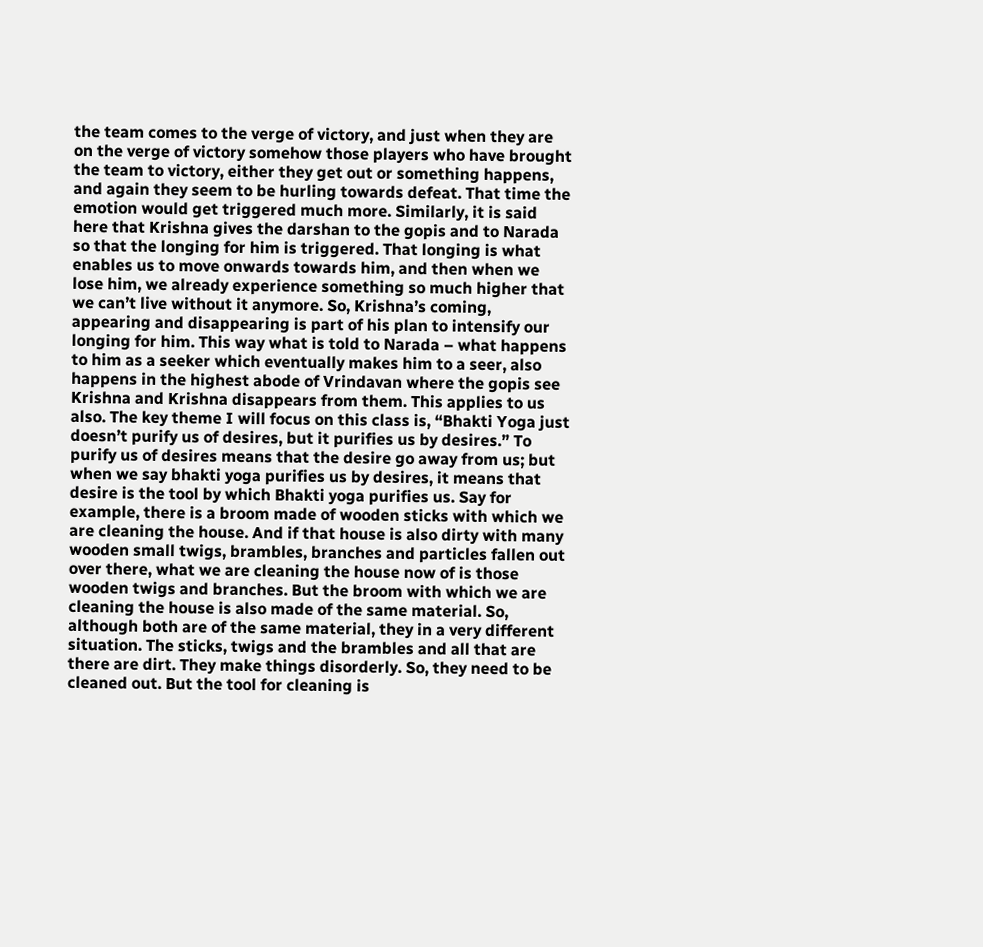the team comes to the verge of victory, and just when they are on the verge of victory somehow those players who have brought the team to victory, either they get out or something happens, and again they seem to be hurling towards defeat. That time the emotion would get triggered much more. Similarly, it is said here that Krishna gives the darshan to the gopis and to Narada so that the longing for him is triggered. That longing is what enables us to move onwards towards him, and then when we lose him, we already experience something so much higher that we can’t live without it anymore. So, Krishna’s coming, appearing and disappearing is part of his plan to intensify our longing for him. This way what is told to Narada – what happens to him as a seeker which eventually makes him to a seer, also happens in the highest abode of Vrindavan where the gopis see Krishna and Krishna disappears from them. This applies to us also. The key theme I will focus on this class is, “Bhakti Yoga just doesn’t purify us of desires, but it purifies us by desires.” To purify us of desires means that the desire go away from us; but when we say bhakti yoga purifies us by desires, it means that desire is the tool by which Bhakti yoga purifies us. Say for example, there is a broom made of wooden sticks with which we are cleaning the house. And if that house is also dirty with many wooden small twigs, brambles, branches and particles fallen out over there, what we are cleaning the house now of is those wooden twigs and branches. But the broom with which we are cleaning the house is also made of the same material. So, although both are of the same material, they in a very different situation. The sticks, twigs and the brambles and all that are there are dirt. They make things disorderly. So, they need to be cleaned out. But the tool for cleaning is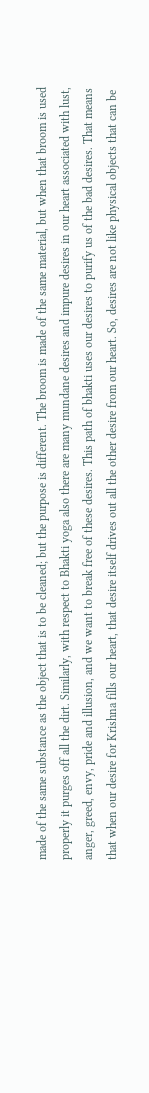made of the same substance as the object that is to be cleaned; but the purpose is different. The broom is made of the same material, but when that broom is used properly it purges off all the dirt. Similarly, with respect to Bhakti yoga also there are many mundane desires and impure desires in our heart associated with lust, anger, greed, envy, pride and illusion, and we want to break free of these desires. This path of bhakti uses our desires to purify us of the bad desires. That means that when our desire for Krishna fills our heart, that desire itself drives out all the other desire from our heart. So, desires are not like physical objects that can be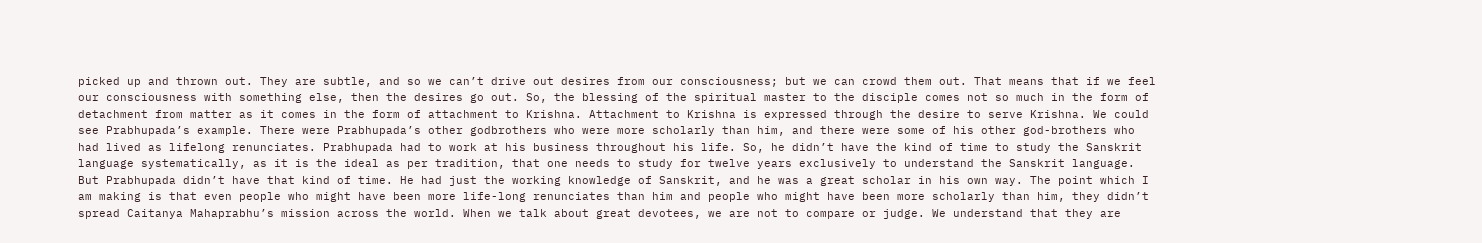picked up and thrown out. They are subtle, and so we can’t drive out desires from our consciousness; but we can crowd them out. That means that if we feel our consciousness with something else, then the desires go out. So, the blessing of the spiritual master to the disciple comes not so much in the form of detachment from matter as it comes in the form of attachment to Krishna. Attachment to Krishna is expressed through the desire to serve Krishna. We could see Prabhupada’s example. There were Prabhupada’s other godbrothers who were more scholarly than him, and there were some of his other god-brothers who had lived as lifelong renunciates. Prabhupada had to work at his business throughout his life. So, he didn’t have the kind of time to study the Sanskrit language systematically, as it is the ideal as per tradition, that one needs to study for twelve years exclusively to understand the Sanskrit language. But Prabhupada didn’t have that kind of time. He had just the working knowledge of Sanskrit, and he was a great scholar in his own way. The point which I am making is that even people who might have been more life-long renunciates than him and people who might have been more scholarly than him, they didn’t spread Caitanya Mahaprabhu’s mission across the world. When we talk about great devotees, we are not to compare or judge. We understand that they are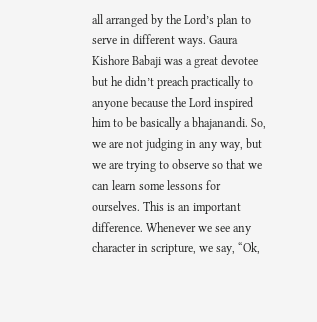all arranged by the Lord’s plan to serve in different ways. Gaura Kishore Babaji was a great devotee but he didn’t preach practically to anyone because the Lord inspired him to be basically a bhajanandi. So, we are not judging in any way, but we are trying to observe so that we can learn some lessons for ourselves. This is an important difference. Whenever we see any character in scripture, we say, “Ok,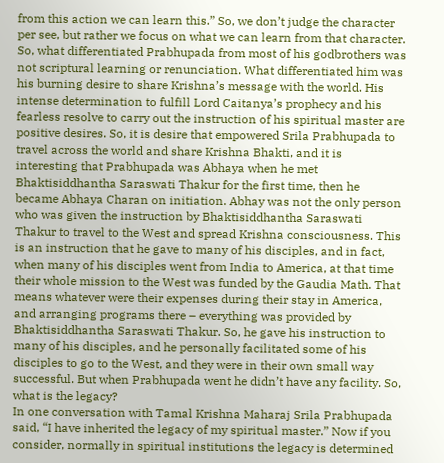from this action we can learn this.” So, we don’t judge the character per see, but rather we focus on what we can learn from that character. So, what differentiated Prabhupada from most of his godbrothers was not scriptural learning or renunciation. What differentiated him was his burning desire to share Krishna’s message with the world. His intense determination to fulfill Lord Caitanya’s prophecy and his fearless resolve to carry out the instruction of his spiritual master are positive desires. So, it is desire that empowered Srila Prabhupada to travel across the world and share Krishna Bhakti, and it is interesting that Prabhupada was Abhaya when he met Bhaktisiddhantha Saraswati Thakur for the first time, then he became Abhaya Charan on initiation. Abhay was not the only person who was given the instruction by Bhaktisiddhantha Saraswati Thakur to travel to the West and spread Krishna consciousness. This is an instruction that he gave to many of his disciples, and in fact, when many of his disciples went from India to America, at that time their whole mission to the West was funded by the Gaudia Math. That means whatever were their expenses during their stay in America, and arranging programs there – everything was provided by Bhaktisiddhantha Saraswati Thakur. So, he gave his instruction to many of his disciples, and he personally facilitated some of his disciples to go to the West, and they were in their own small way successful. But when Prabhupada went he didn’t have any facility. So, what is the legacy?
In one conversation with Tamal Krishna Maharaj Srila Prabhupada said, “I have inherited the legacy of my spiritual master.” Now if you consider, normally in spiritual institutions the legacy is determined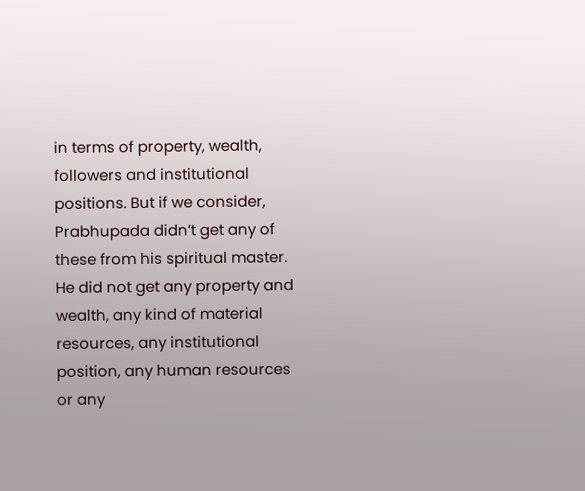in terms of property, wealth, followers and institutional positions. But if we consider, Prabhupada didn’t get any of these from his spiritual master. He did not get any property and wealth, any kind of material resources, any institutional position, any human resources or any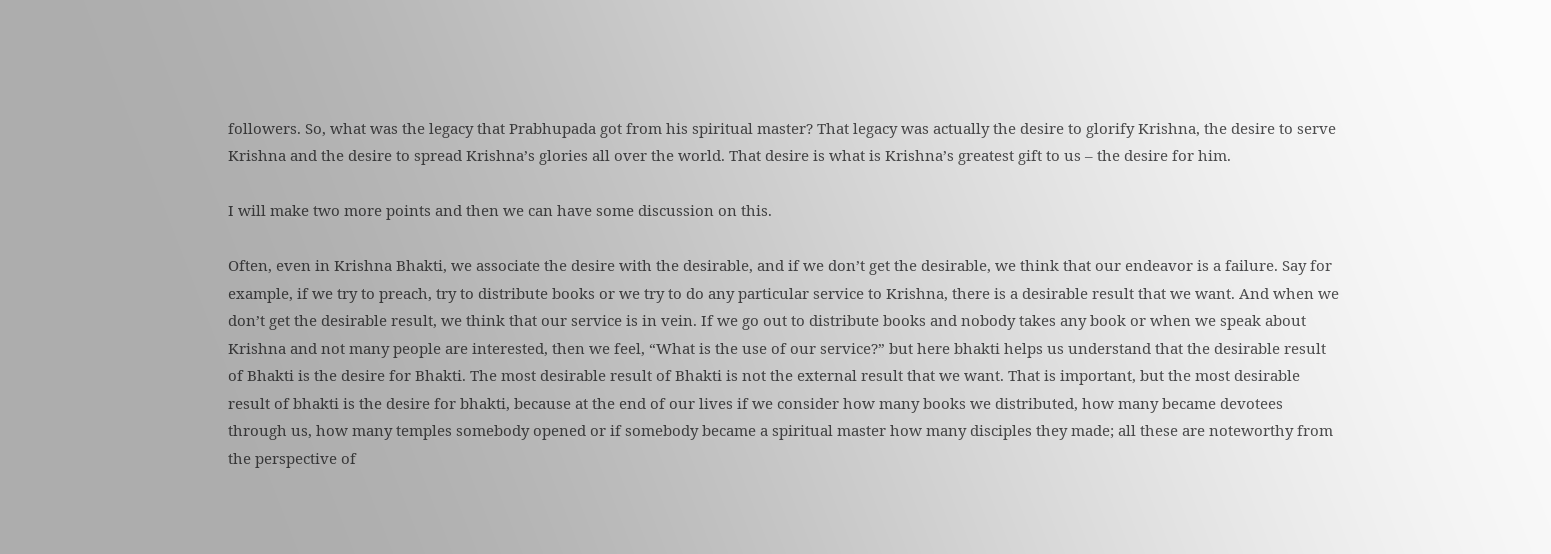followers. So, what was the legacy that Prabhupada got from his spiritual master? That legacy was actually the desire to glorify Krishna, the desire to serve Krishna and the desire to spread Krishna’s glories all over the world. That desire is what is Krishna’s greatest gift to us – the desire for him.

I will make two more points and then we can have some discussion on this.

Often, even in Krishna Bhakti, we associate the desire with the desirable, and if we don’t get the desirable, we think that our endeavor is a failure. Say for example, if we try to preach, try to distribute books or we try to do any particular service to Krishna, there is a desirable result that we want. And when we don’t get the desirable result, we think that our service is in vein. If we go out to distribute books and nobody takes any book or when we speak about Krishna and not many people are interested, then we feel, “What is the use of our service?” but here bhakti helps us understand that the desirable result of Bhakti is the desire for Bhakti. The most desirable result of Bhakti is not the external result that we want. That is important, but the most desirable result of bhakti is the desire for bhakti, because at the end of our lives if we consider how many books we distributed, how many became devotees through us, how many temples somebody opened or if somebody became a spiritual master how many disciples they made; all these are noteworthy from the perspective of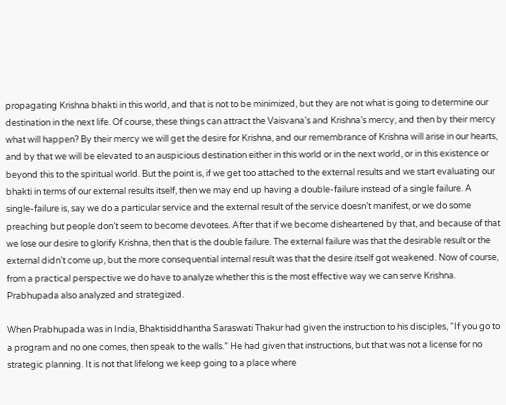propagating Krishna bhakti in this world, and that is not to be minimized, but they are not what is going to determine our destination in the next life. Of course, these things can attract the Vaisvana’s and Krishna’s mercy, and then by their mercy what will happen? By their mercy we will get the desire for Krishna, and our remembrance of Krishna will arise in our hearts, and by that we will be elevated to an auspicious destination either in this world or in the next world, or in this existence or beyond this to the spiritual world. But the point is, if we get too attached to the external results and we start evaluating our bhakti in terms of our external results itself, then we may end up having a double-failure instead of a single failure. A single-failure is, say we do a particular service and the external result of the service doesn’t manifest, or we do some preaching but people don’t seem to become devotees. After that if we become disheartened by that, and because of that we lose our desire to glorify Krishna, then that is the double failure. The external failure was that the desirable result or the external didn’t come up, but the more consequential internal result was that the desire itself got weakened. Now of course, from a practical perspective we do have to analyze whether this is the most effective way we can serve Krishna. Prabhupada also analyzed and strategized.

When Prabhupada was in India, Bhaktisiddhantha Saraswati Thakur had given the instruction to his disciples, “If you go to a program and no one comes, then speak to the walls.” He had given that instructions, but that was not a license for no strategic planning. It is not that lifelong we keep going to a place where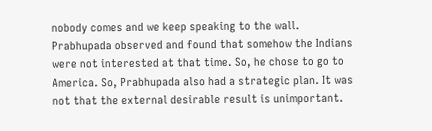nobody comes and we keep speaking to the wall. Prabhupada observed and found that somehow the Indians were not interested at that time. So, he chose to go to America. So, Prabhupada also had a strategic plan. It was not that the external desirable result is unimportant.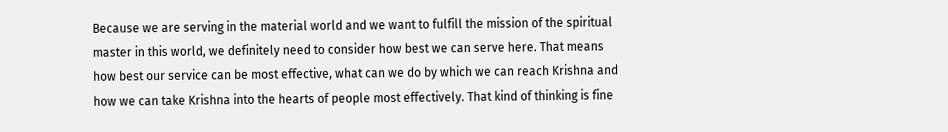Because we are serving in the material world and we want to fulfill the mission of the spiritual master in this world, we definitely need to consider how best we can serve here. That means how best our service can be most effective, what can we do by which we can reach Krishna and how we can take Krishna into the hearts of people most effectively. That kind of thinking is fine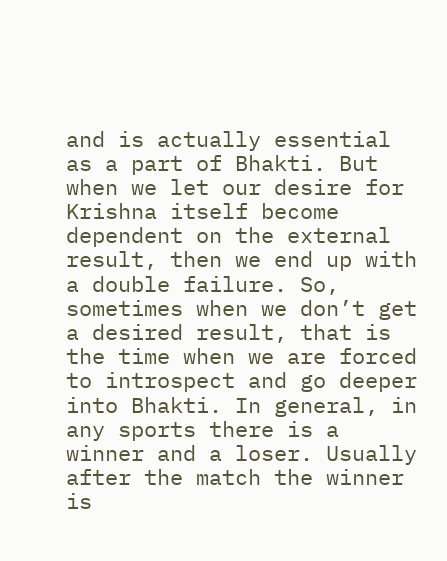and is actually essential as a part of Bhakti. But when we let our desire for Krishna itself become dependent on the external result, then we end up with a double failure. So, sometimes when we don’t get a desired result, that is the time when we are forced to introspect and go deeper into Bhakti. In general, in any sports there is a winner and a loser. Usually after the match the winner is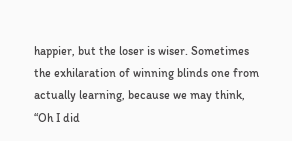happier, but the loser is wiser. Sometimes the exhilaration of winning blinds one from actually learning, because we may think, “Oh I did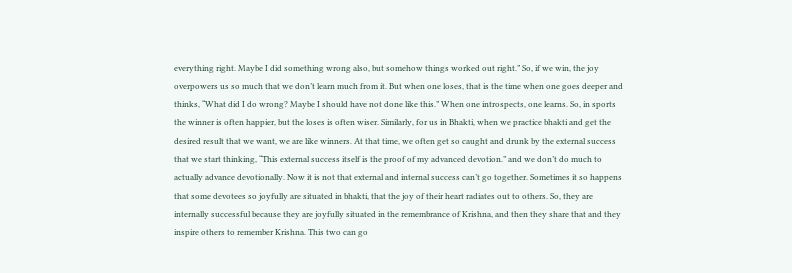everything right. Maybe I did something wrong also, but somehow things worked out right.” So, if we win, the joy overpowers us so much that we don’t learn much from it. But when one loses, that is the time when one goes deeper and thinks, “What did I do wrong? Maybe I should have not done like this.” When one introspects, one learns. So, in sports the winner is often happier, but the loses is often wiser. Similarly, for us in Bhakti, when we practice bhakti and get the desired result that we want, we are like winners. At that time, we often get so caught and drunk by the external success that we start thinking, “This external success itself is the proof of my advanced devotion.” and we don’t do much to actually advance devotionally. Now it is not that external and internal success can’t go together. Sometimes it so happens that some devotees so joyfully are situated in bhakti, that the joy of their heart radiates out to others. So, they are internally successful because they are joyfully situated in the remembrance of Krishna, and then they share that and they inspire others to remember Krishna. This two can go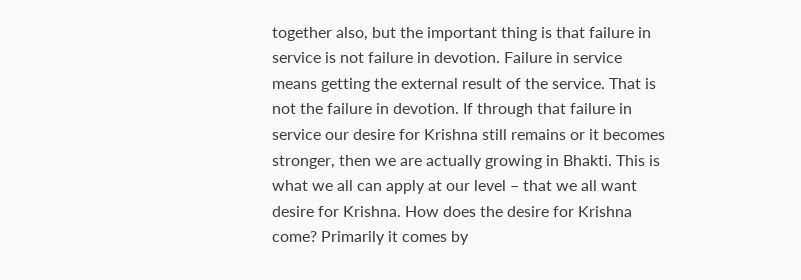together also, but the important thing is that failure in service is not failure in devotion. Failure in service means getting the external result of the service. That is not the failure in devotion. If through that failure in service our desire for Krishna still remains or it becomes stronger, then we are actually growing in Bhakti. This is what we all can apply at our level – that we all want desire for Krishna. How does the desire for Krishna come? Primarily it comes by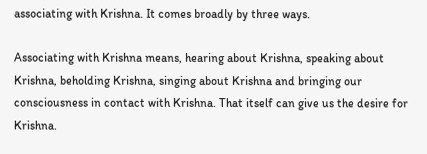associating with Krishna. It comes broadly by three ways.

Associating with Krishna means, hearing about Krishna, speaking about Krishna, beholding Krishna, singing about Krishna and bringing our consciousness in contact with Krishna. That itself can give us the desire for Krishna.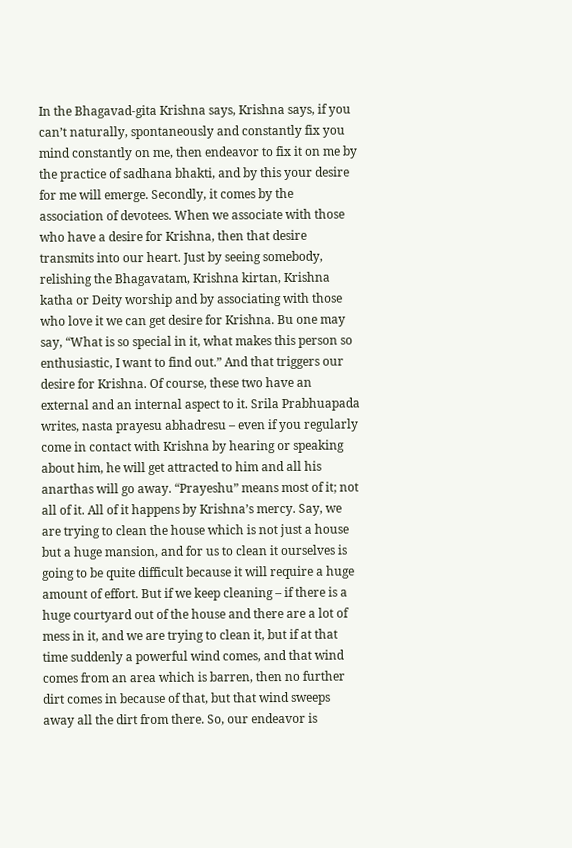In the Bhagavad-gita Krishna says, Krishna says, if you can’t naturally, spontaneously and constantly fix you mind constantly on me, then endeavor to fix it on me by the practice of sadhana bhakti, and by this your desire for me will emerge. Secondly, it comes by the association of devotees. When we associate with those who have a desire for Krishna, then that desire transmits into our heart. Just by seeing somebody, relishing the Bhagavatam, Krishna kirtan, Krishna katha or Deity worship and by associating with those who love it we can get desire for Krishna. Bu one may say, “What is so special in it, what makes this person so enthusiastic, I want to find out.” And that triggers our desire for Krishna. Of course, these two have an external and an internal aspect to it. Srila Prabhuapada writes, nasta prayesu abhadresu – even if you regularly come in contact with Krishna by hearing or speaking about him, he will get attracted to him and all his anarthas will go away. “Prayeshu” means most of it; not all of it. All of it happens by Krishna’s mercy. Say, we are trying to clean the house which is not just a house but a huge mansion, and for us to clean it ourselves is going to be quite difficult because it will require a huge amount of effort. But if we keep cleaning – if there is a huge courtyard out of the house and there are a lot of mess in it, and we are trying to clean it, but if at that time suddenly a powerful wind comes, and that wind comes from an area which is barren, then no further dirt comes in because of that, but that wind sweeps away all the dirt from there. So, our endeavor is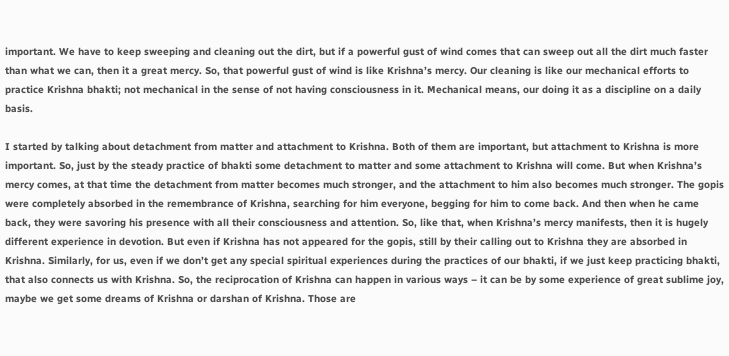important. We have to keep sweeping and cleaning out the dirt, but if a powerful gust of wind comes that can sweep out all the dirt much faster than what we can, then it a great mercy. So, that powerful gust of wind is like Krishna’s mercy. Our cleaning is like our mechanical efforts to practice Krishna bhakti; not mechanical in the sense of not having consciousness in it. Mechanical means, our doing it as a discipline on a daily basis.

I started by talking about detachment from matter and attachment to Krishna. Both of them are important, but attachment to Krishna is more important. So, just by the steady practice of bhakti some detachment to matter and some attachment to Krishna will come. But when Krishna’s mercy comes, at that time the detachment from matter becomes much stronger, and the attachment to him also becomes much stronger. The gopis were completely absorbed in the remembrance of Krishna, searching for him everyone, begging for him to come back. And then when he came back, they were savoring his presence with all their consciousness and attention. So, like that, when Krishna’s mercy manifests, then it is hugely different experience in devotion. But even if Krishna has not appeared for the gopis, still by their calling out to Krishna they are absorbed in Krishna. Similarly, for us, even if we don’t get any special spiritual experiences during the practices of our bhakti, if we just keep practicing bhakti, that also connects us with Krishna. So, the reciprocation of Krishna can happen in various ways – it can be by some experience of great sublime joy, maybe we get some dreams of Krishna or darshan of Krishna. Those are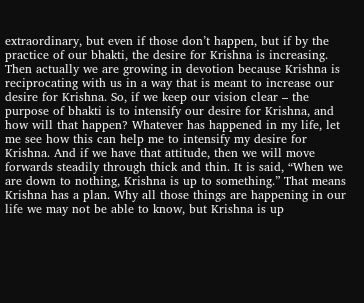extraordinary, but even if those don’t happen, but if by the practice of our bhakti, the desire for Krishna is increasing. Then actually we are growing in devotion because Krishna is reciprocating with us in a way that is meant to increase our desire for Krishna. So, if we keep our vision clear – the purpose of bhakti is to intensify our desire for Krishna, and how will that happen? Whatever has happened in my life, let me see how this can help me to intensify my desire for Krishna. And if we have that attitude, then we will move forwards steadily through thick and thin. It is said, “When we are down to nothing, Krishna is up to something.” That means Krishna has a plan. Why all those things are happening in our life we may not be able to know, but Krishna is up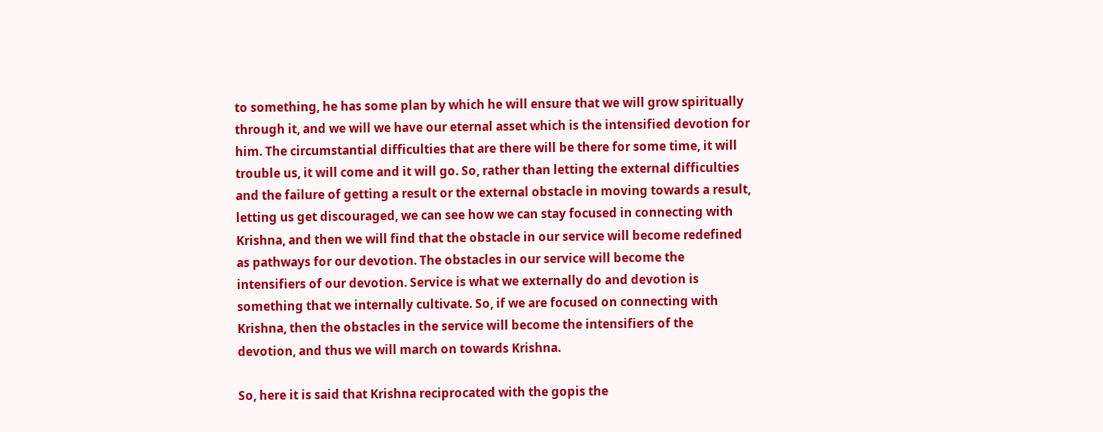to something, he has some plan by which he will ensure that we will grow spiritually through it, and we will we have our eternal asset which is the intensified devotion for him. The circumstantial difficulties that are there will be there for some time, it will trouble us, it will come and it will go. So, rather than letting the external difficulties and the failure of getting a result or the external obstacle in moving towards a result, letting us get discouraged, we can see how we can stay focused in connecting with Krishna, and then we will find that the obstacle in our service will become redefined as pathways for our devotion. The obstacles in our service will become the intensifiers of our devotion. Service is what we externally do and devotion is something that we internally cultivate. So, if we are focused on connecting with Krishna, then the obstacles in the service will become the intensifiers of the devotion, and thus we will march on towards Krishna.

So, here it is said that Krishna reciprocated with the gopis the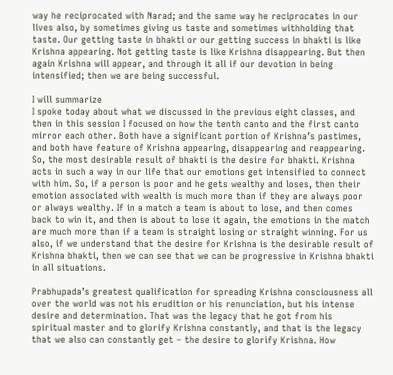way he reciprocated with Narad; and the same way he reciprocates in our lives also, by sometimes giving us taste and sometimes withholding that taste. Our getting taste in bhakti or our getting success in bhakti is like Krishna appearing. Not getting taste is like Krishna disappearing. But then again Krishna will appear, and through it all if our devotion in being intensified; then we are being successful.

I will summarize
I spoke today about what we discussed in the previous eight classes, and then in this session I focused on how the tenth canto and the first canto mirror each other. Both have a significant portion of Krishna’s pastimes, and both have feature of Krishna appearing, disappearing and reappearing. So, the most desirable result of bhakti is the desire for bhakti. Krishna acts in such a way in our life that our emotions get intensified to connect with him. So, if a person is poor and he gets wealthy and loses, then their emotion associated with wealth is much more than if they are always poor or always wealthy. If in a match a team is about to lose, and then comes back to win it, and then is about to lose it again, the emotions in the match are much more than if a team is straight losing or straight winning. For us also, if we understand that the desire for Krishna is the desirable result of Krishna bhakti, then we can see that we can be progressive in Krishna bhakti in all situations.

Prabhupada’s greatest qualification for spreading Krishna consciousness all over the world was not his erudition or his renunciation, but his intense desire and determination. That was the legacy that he got from his spiritual master and to glorify Krishna constantly, and that is the legacy that we also can constantly get – the desire to glorify Krishna. How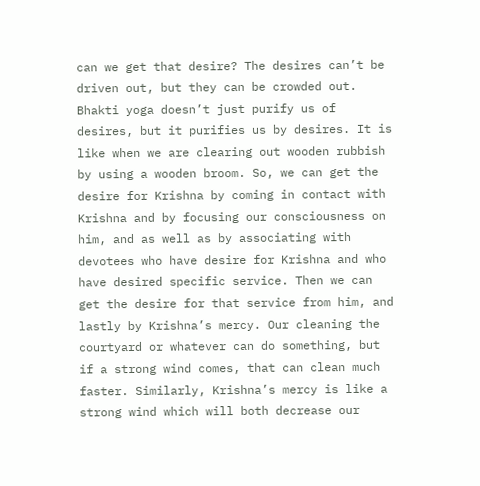can we get that desire? The desires can’t be driven out, but they can be crowded out. Bhakti yoga doesn’t just purify us of desires, but it purifies us by desires. It is like when we are clearing out wooden rubbish by using a wooden broom. So, we can get the desire for Krishna by coming in contact with Krishna and by focusing our consciousness on him, and as well as by associating with devotees who have desire for Krishna and who have desired specific service. Then we can get the desire for that service from him, and lastly by Krishna’s mercy. Our cleaning the courtyard or whatever can do something, but if a strong wind comes, that can clean much faster. Similarly, Krishna’s mercy is like a strong wind which will both decrease our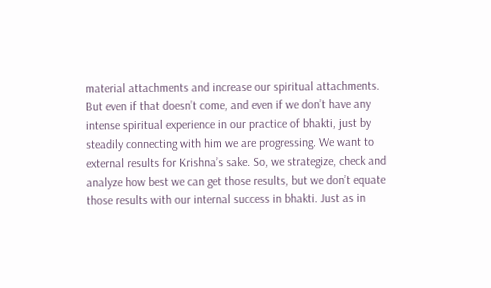material attachments and increase our spiritual attachments. But even if that doesn’t come, and even if we don’t have any intense spiritual experience in our practice of bhakti, just by steadily connecting with him we are progressing. We want to external results for Krishna’s sake. So, we strategize, check and analyze how best we can get those results, but we don’t equate those results with our internal success in bhakti. Just as in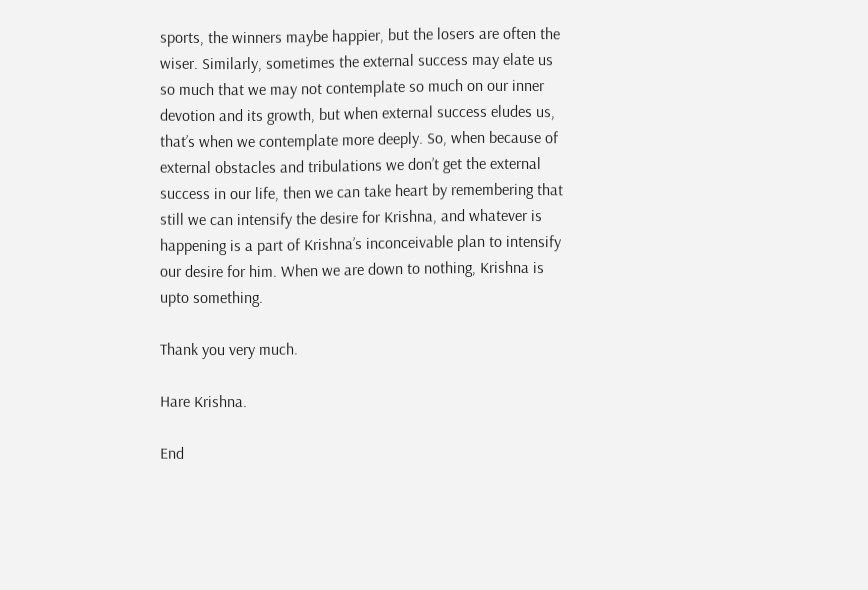sports, the winners maybe happier, but the losers are often the wiser. Similarly, sometimes the external success may elate us so much that we may not contemplate so much on our inner devotion and its growth, but when external success eludes us, that’s when we contemplate more deeply. So, when because of external obstacles and tribulations we don’t get the external success in our life, then we can take heart by remembering that still we can intensify the desire for Krishna, and whatever is happening is a part of Krishna’s inconceivable plan to intensify our desire for him. When we are down to nothing, Krishna is upto something.

Thank you very much.

Hare Krishna.

End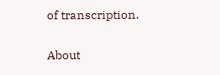of transcription.

About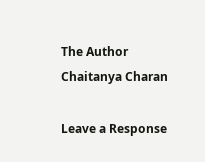The Author
Chaitanya Charan

Leave a Response